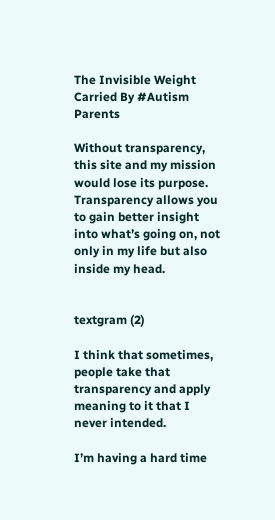The Invisible Weight Carried By #Autism Parents

Without transparency, this site and my mission would lose its purpose.  Transparency allows you to gain better insight into what’s going on, not only in my life but also inside my head.


textgram (2)

I think that sometimes, people take that transparency and apply meaning to it that I never intended.

I’m having a hard time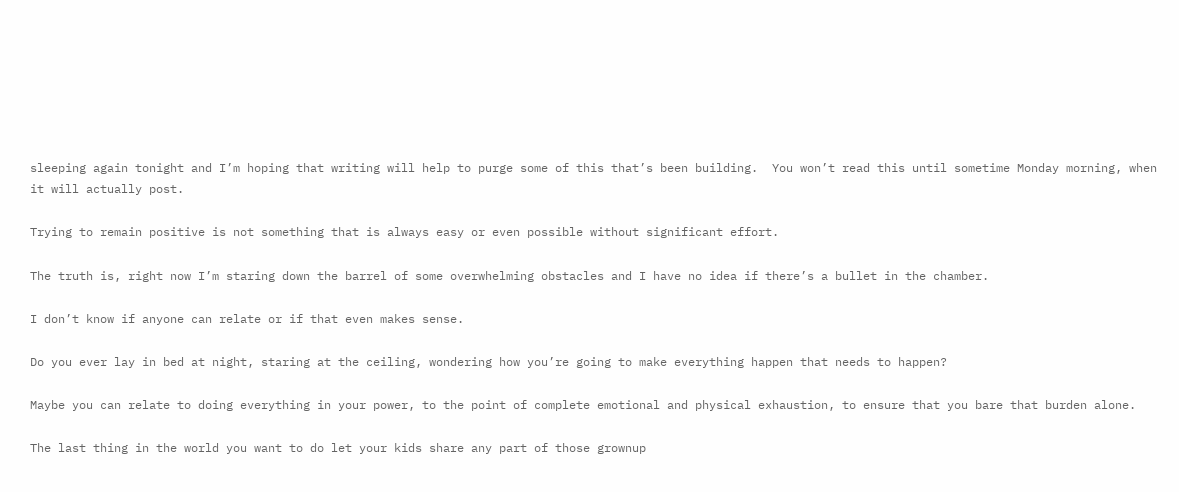sleeping again tonight and I’m hoping that writing will help to purge some of this that’s been building.  You won’t read this until sometime Monday morning, when it will actually post.

Trying to remain positive is not something that is always easy or even possible without significant effort.

The truth is, right now I’m staring down the barrel of some overwhelming obstacles and I have no idea if there’s a bullet in the chamber.

I don’t know if anyone can relate or if that even makes sense.

Do you ever lay in bed at night, staring at the ceiling, wondering how you’re going to make everything happen that needs to happen?

Maybe you can relate to doing everything in your power, to the point of complete emotional and physical exhaustion, to ensure that you bare that burden alone.

The last thing in the world you want to do let your kids share any part of those grownup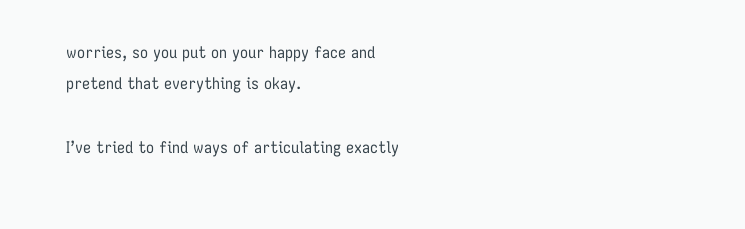worries, so you put on your happy face and pretend that everything is okay.

I’ve tried to find ways of articulating exactly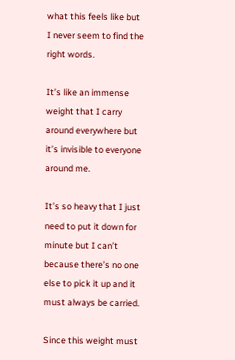what this feels like but I never seem to find the right words.

It’s like an immense weight that I carry around everywhere but it’s invisible to everyone around me.

It’s so heavy that I just need to put it down for minute but I can’t because there’s no one else to pick it up and it must always be carried.

Since this weight must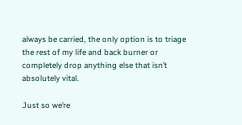always be carried, the only option is to triage the rest of my life and back burner or completely drop anything else that isn’t absolutely vital.

Just so we’re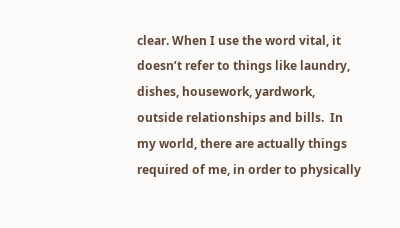clear. When I use the word vital, it doesn’t refer to things like laundry, dishes, housework, yardwork, outside relationships and bills.  In my world, there are actually things required of me, in order to physically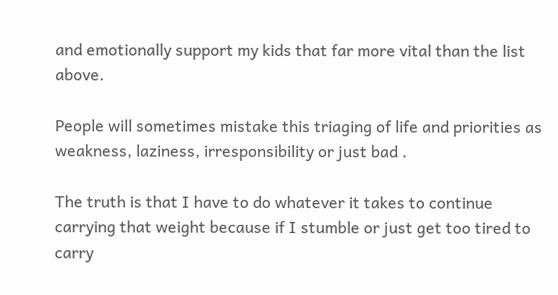and emotionally support my kids that far more vital than the list above.

People will sometimes mistake this triaging of life and priorities as weakness, laziness, irresponsibility or just bad .

The truth is that I have to do whatever it takes to continue carrying that weight because if I stumble or just get too tired to carry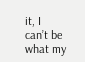it, I can’t be what my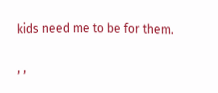kids need me to be for them.

, ,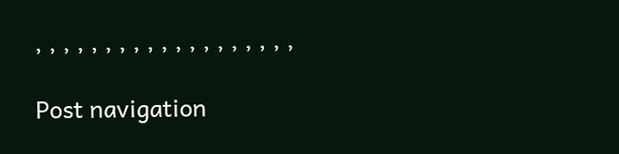, , , , , , , , , , , , , , , , , , ,

Post navigation